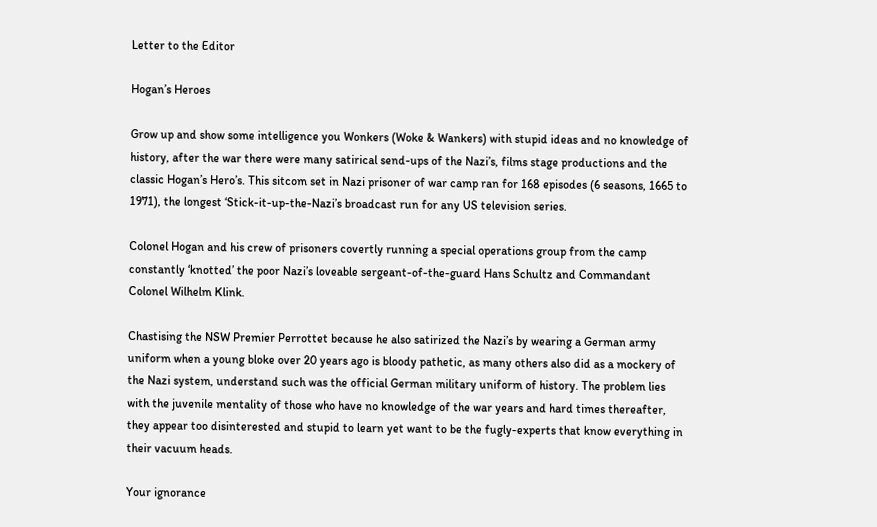Letter to the Editor

Hogan’s Heroes

Grow up and show some intelligence you Wonkers (Woke & Wankers) with stupid ideas and no knowledge of history, after the war there were many satirical send-ups of the Nazi’s, films stage productions and the classic Hogan’s Hero’s. This sitcom set in Nazi prisoner of war camp ran for 168 episodes (6 seasons, 1665 to 1971), the longest ‘Stick-it-up-the-Nazi’s broadcast run for any US television series.

Colonel Hogan and his crew of prisoners covertly running a special operations group from the camp constantly ‘knotted’ the poor Nazi’s loveable sergeant-of-the-guard Hans Schultz and Commandant Colonel Wilhelm Klink.

Chastising the NSW Premier Perrottet because he also satirized the Nazi’s by wearing a German army uniform when a young bloke over 20 years ago is bloody pathetic, as many others also did as a mockery of the Nazi system, understand such was the official German military uniform of history. The problem lies with the juvenile mentality of those who have no knowledge of the war years and hard times thereafter, they appear too disinterested and stupid to learn yet want to be the fugly-experts that know everything in their vacuum heads.

Your ignorance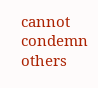cannot condemn others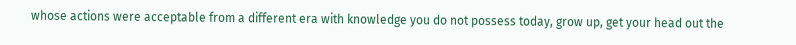whose actions were acceptable from a different era with knowledge you do not possess today, grow up, get your head out the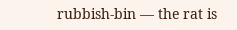rubbish-bin — the rat is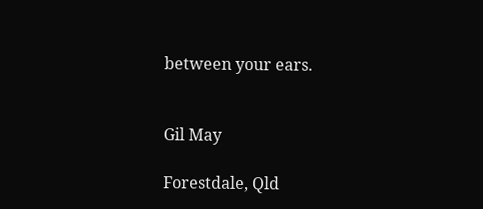between your ears.


Gil May

Forestdale, Qld